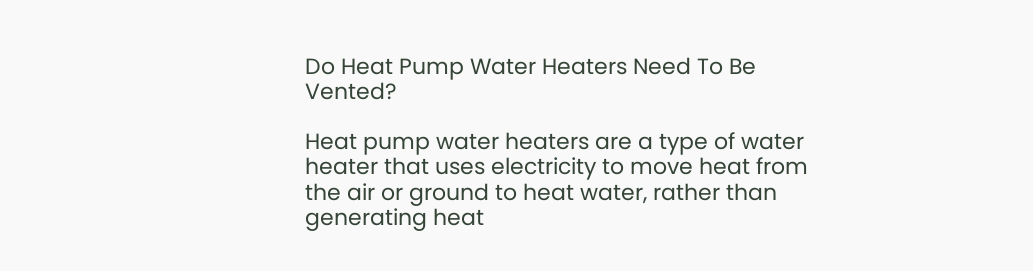Do Heat Pump Water Heaters Need To Be Vented?

Heat pump water heaters are a type of water heater that uses electricity to move heat from the air or ground to heat water, rather than generating heat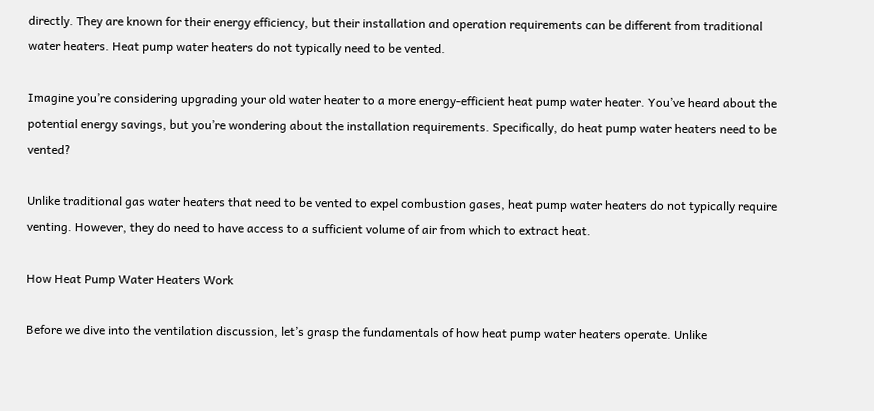directly. They are known for their energy efficiency, but their installation and operation requirements can be different from traditional water heaters. Heat pump water heaters do not typically need to be vented.

Imagine you’re considering upgrading your old water heater to a more energy-efficient heat pump water heater. You’ve heard about the potential energy savings, but you’re wondering about the installation requirements. Specifically, do heat pump water heaters need to be vented?

Unlike traditional gas water heaters that need to be vented to expel combustion gases, heat pump water heaters do not typically require venting. However, they do need to have access to a sufficient volume of air from which to extract heat.

How Heat Pump Water Heaters Work

Before we dive into the ventilation discussion, let’s grasp the fundamentals of how heat pump water heaters operate. Unlike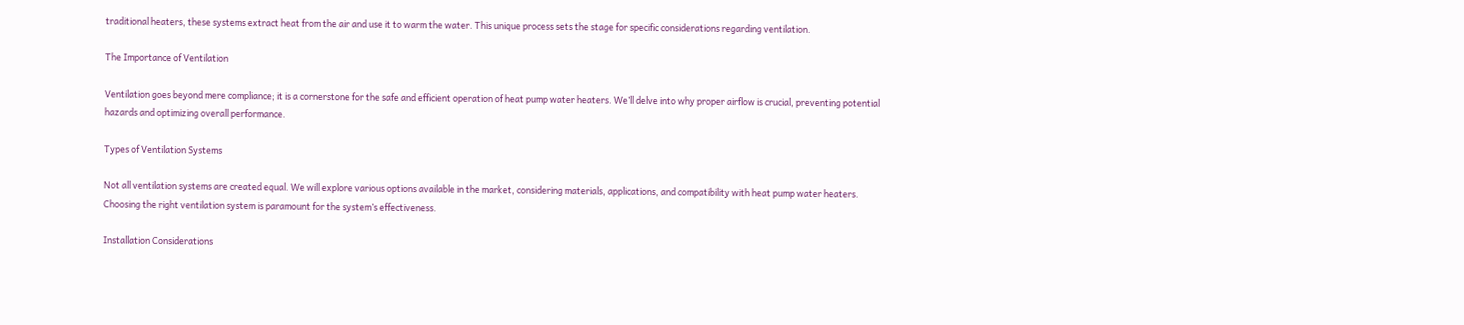traditional heaters, these systems extract heat from the air and use it to warm the water. This unique process sets the stage for specific considerations regarding ventilation.

The Importance of Ventilation

Ventilation goes beyond mere compliance; it is a cornerstone for the safe and efficient operation of heat pump water heaters. We’ll delve into why proper airflow is crucial, preventing potential hazards and optimizing overall performance.

Types of Ventilation Systems

Not all ventilation systems are created equal. We will explore various options available in the market, considering materials, applications, and compatibility with heat pump water heaters. Choosing the right ventilation system is paramount for the system’s effectiveness.

Installation Considerations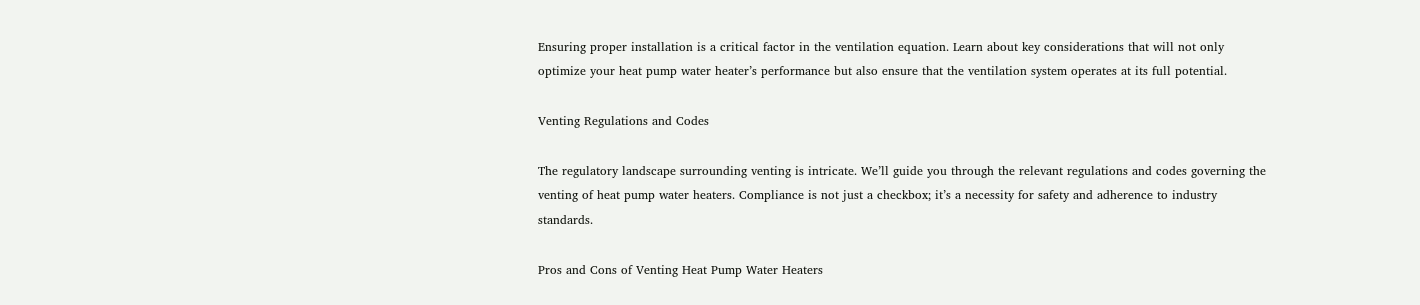Ensuring proper installation is a critical factor in the ventilation equation. Learn about key considerations that will not only optimize your heat pump water heater’s performance but also ensure that the ventilation system operates at its full potential.

Venting Regulations and Codes

The regulatory landscape surrounding venting is intricate. We’ll guide you through the relevant regulations and codes governing the venting of heat pump water heaters. Compliance is not just a checkbox; it’s a necessity for safety and adherence to industry standards.

Pros and Cons of Venting Heat Pump Water Heaters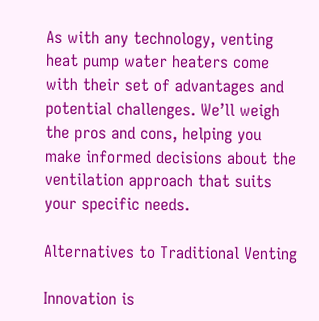As with any technology, venting heat pump water heaters come with their set of advantages and potential challenges. We’ll weigh the pros and cons, helping you make informed decisions about the ventilation approach that suits your specific needs.

Alternatives to Traditional Venting

Innovation is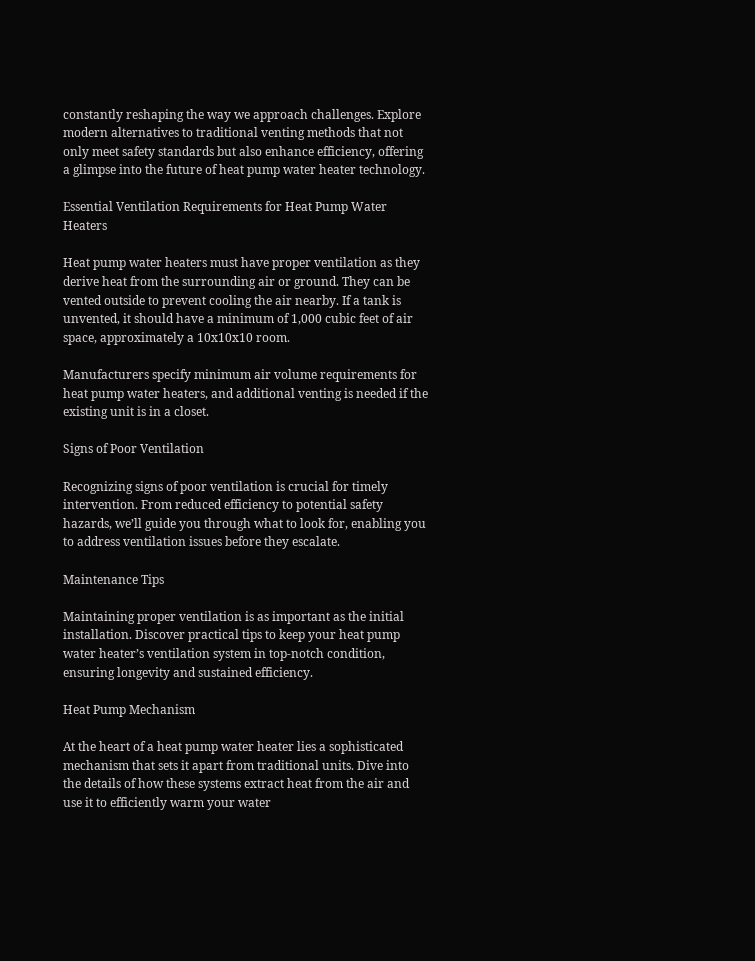constantly reshaping the way we approach challenges. Explore modern alternatives to traditional venting methods that not only meet safety standards but also enhance efficiency, offering a glimpse into the future of heat pump water heater technology.

Essential Ventilation Requirements for Heat Pump Water Heaters

Heat pump water heaters must have proper ventilation as they derive heat from the surrounding air or ground. They can be vented outside to prevent cooling the air nearby. If a tank is unvented, it should have a minimum of 1,000 cubic feet of air space, approximately a 10x10x10 room.

Manufacturers specify minimum air volume requirements for heat pump water heaters, and additional venting is needed if the existing unit is in a closet.

Signs of Poor Ventilation

Recognizing signs of poor ventilation is crucial for timely intervention. From reduced efficiency to potential safety hazards, we’ll guide you through what to look for, enabling you to address ventilation issues before they escalate.

Maintenance Tips

Maintaining proper ventilation is as important as the initial installation. Discover practical tips to keep your heat pump water heater’s ventilation system in top-notch condition, ensuring longevity and sustained efficiency.

Heat Pump Mechanism

At the heart of a heat pump water heater lies a sophisticated mechanism that sets it apart from traditional units. Dive into the details of how these systems extract heat from the air and use it to efficiently warm your water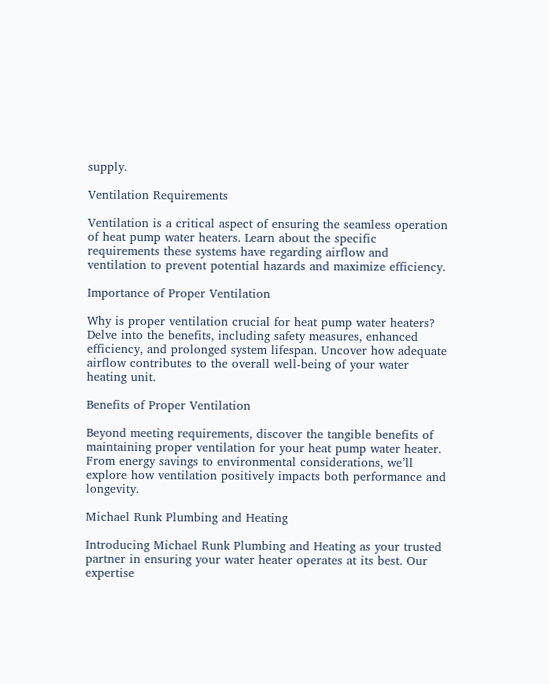supply.

Ventilation Requirements

Ventilation is a critical aspect of ensuring the seamless operation of heat pump water heaters. Learn about the specific requirements these systems have regarding airflow and ventilation to prevent potential hazards and maximize efficiency.

Importance of Proper Ventilation

Why is proper ventilation crucial for heat pump water heaters? Delve into the benefits, including safety measures, enhanced efficiency, and prolonged system lifespan. Uncover how adequate airflow contributes to the overall well-being of your water heating unit.

Benefits of Proper Ventilation

Beyond meeting requirements, discover the tangible benefits of maintaining proper ventilation for your heat pump water heater. From energy savings to environmental considerations, we’ll explore how ventilation positively impacts both performance and longevity.

Michael Runk Plumbing and Heating

Introducing Michael Runk Plumbing and Heating as your trusted partner in ensuring your water heater operates at its best. Our expertise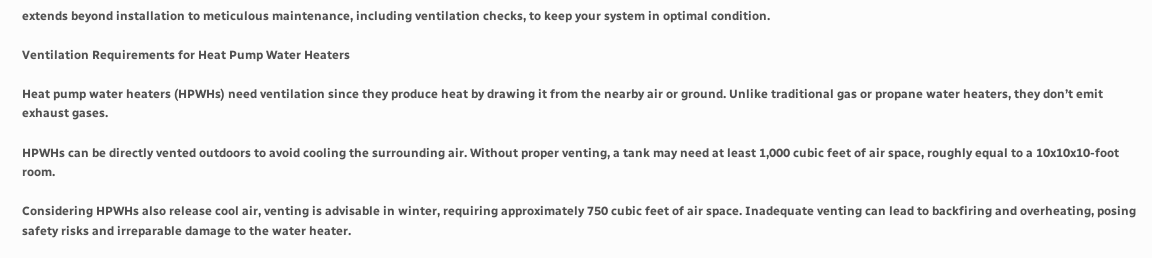extends beyond installation to meticulous maintenance, including ventilation checks, to keep your system in optimal condition.

Ventilation Requirements for Heat Pump Water Heaters

Heat pump water heaters (HPWHs) need ventilation since they produce heat by drawing it from the nearby air or ground. Unlike traditional gas or propane water heaters, they don’t emit exhaust gases.

HPWHs can be directly vented outdoors to avoid cooling the surrounding air. Without proper venting, a tank may need at least 1,000 cubic feet of air space, roughly equal to a 10x10x10-foot room.

Considering HPWHs also release cool air, venting is advisable in winter, requiring approximately 750 cubic feet of air space. Inadequate venting can lead to backfiring and overheating, posing safety risks and irreparable damage to the water heater.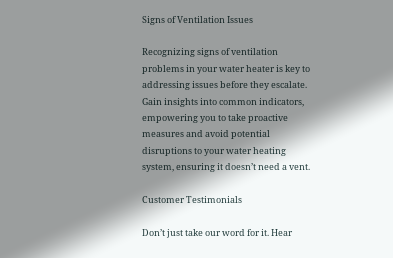Signs of Ventilation Issues

Recognizing signs of ventilation problems in your water heater is key to addressing issues before they escalate. Gain insights into common indicators, empowering you to take proactive measures and avoid potential disruptions to your water heating system, ensuring it doesn’t need a vent.

Customer Testimonials

Don’t just take our word for it. Hear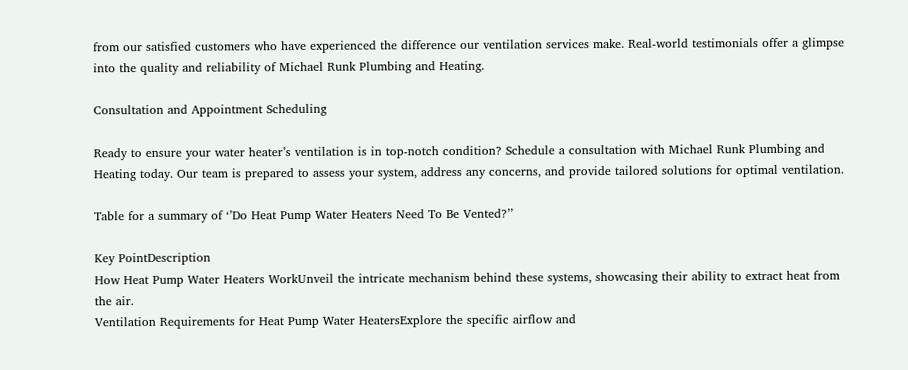from our satisfied customers who have experienced the difference our ventilation services make. Real-world testimonials offer a glimpse into the quality and reliability of Michael Runk Plumbing and Heating.

Consultation and Appointment Scheduling

Ready to ensure your water heater’s ventilation is in top-notch condition? Schedule a consultation with Michael Runk Plumbing and Heating today. Our team is prepared to assess your system, address any concerns, and provide tailored solutions for optimal ventilation.

Table for a summary of ‘’Do Heat Pump Water Heaters Need To Be Vented?’’

Key PointDescription
How Heat Pump Water Heaters WorkUnveil the intricate mechanism behind these systems, showcasing their ability to extract heat from the air.
Ventilation Requirements for Heat Pump Water HeatersExplore the specific airflow and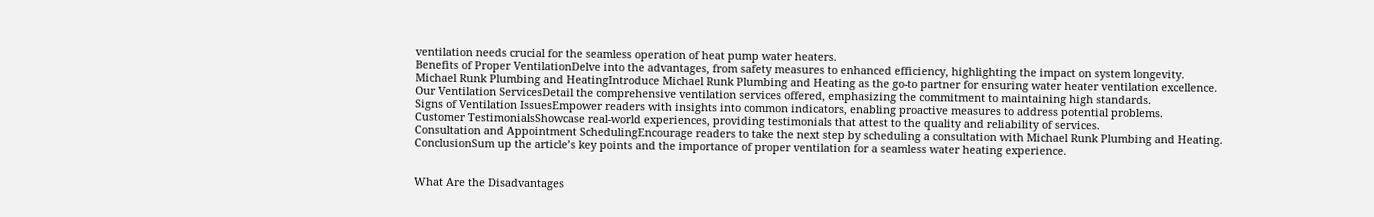ventilation needs crucial for the seamless operation of heat pump water heaters.
Benefits of Proper VentilationDelve into the advantages, from safety measures to enhanced efficiency, highlighting the impact on system longevity.
Michael Runk Plumbing and HeatingIntroduce Michael Runk Plumbing and Heating as the go-to partner for ensuring water heater ventilation excellence.
Our Ventilation ServicesDetail the comprehensive ventilation services offered, emphasizing the commitment to maintaining high standards.
Signs of Ventilation IssuesEmpower readers with insights into common indicators, enabling proactive measures to address potential problems.
Customer TestimonialsShowcase real-world experiences, providing testimonials that attest to the quality and reliability of services.
Consultation and Appointment SchedulingEncourage readers to take the next step by scheduling a consultation with Michael Runk Plumbing and Heating.
ConclusionSum up the article’s key points and the importance of proper ventilation for a seamless water heating experience.


What Are the Disadvantages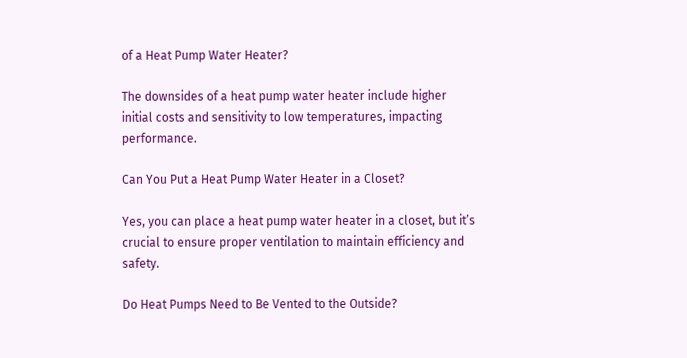of a Heat Pump Water Heater?

The downsides of a heat pump water heater include higher initial costs and sensitivity to low temperatures, impacting performance.

Can You Put a Heat Pump Water Heater in a Closet?

Yes, you can place a heat pump water heater in a closet, but it’s crucial to ensure proper ventilation to maintain efficiency and safety.

Do Heat Pumps Need to Be Vented to the Outside?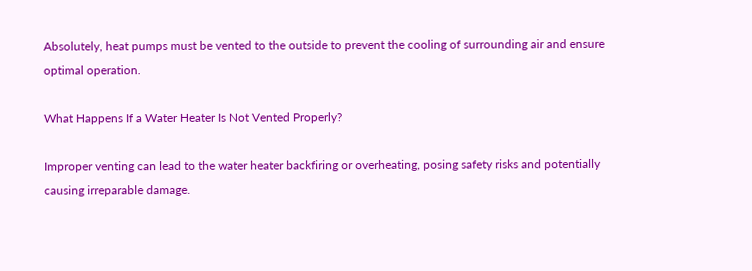Absolutely, heat pumps must be vented to the outside to prevent the cooling of surrounding air and ensure optimal operation.

What Happens If a Water Heater Is Not Vented Properly?

Improper venting can lead to the water heater backfiring or overheating, posing safety risks and potentially causing irreparable damage.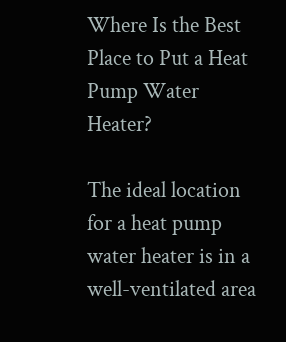Where Is the Best Place to Put a Heat Pump Water Heater?

The ideal location for a heat pump water heater is in a well-ventilated area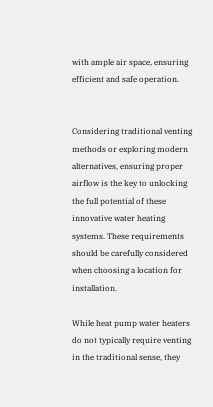with ample air space, ensuring efficient and safe operation.


Considering traditional venting methods or exploring modern alternatives, ensuring proper airflow is the key to unlocking the full potential of these innovative water heating systems. These requirements should be carefully considered when choosing a location for installation.

While heat pump water heaters do not typically require venting in the traditional sense, they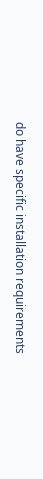do have specific installation requirements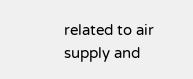related to air supply and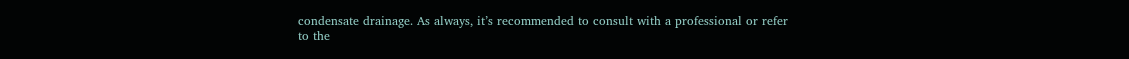condensate drainage. As always, it’s recommended to consult with a professional or refer to the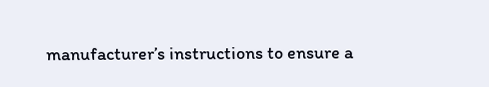manufacturer’s instructions to ensure a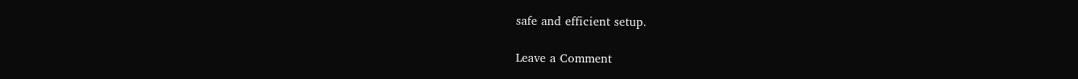safe and efficient setup.

Leave a Comment